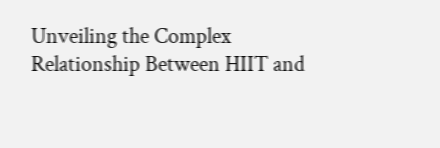Unveiling the Complex Relationship Between HIIT and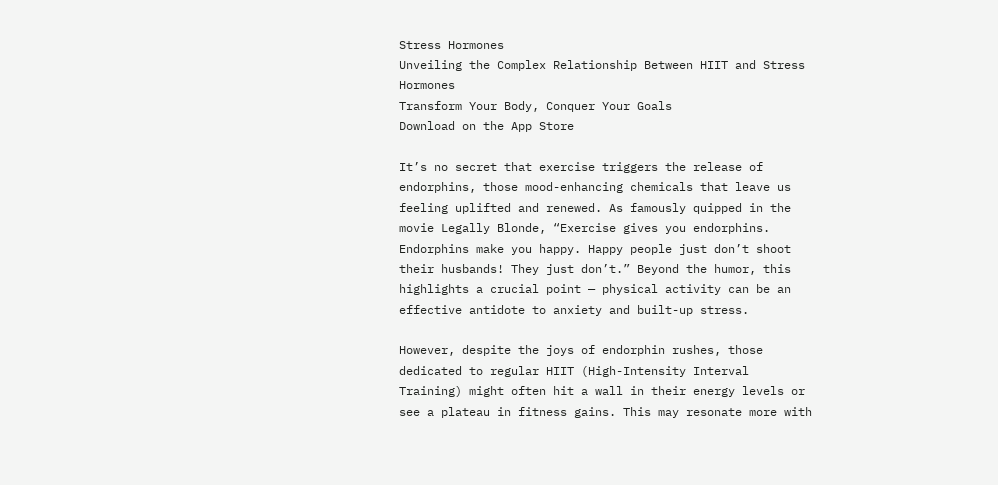Stress Hormones
Unveiling the Complex Relationship Between HIIT and Stress Hormones
Transform Your Body, Conquer Your Goals
Download on the App Store

It’s no secret that exercise triggers the release of endorphins, those mood-enhancing chemicals that leave us feeling uplifted and renewed. As famously quipped in the movie Legally Blonde, “Exercise gives you endorphins. Endorphins make you happy. Happy people just don’t shoot their husbands! They just don’t.” Beyond the humor, this highlights a crucial point — physical activity can be an effective antidote to anxiety and built-up stress.

However, despite the joys of endorphin rushes, those dedicated to regular HIIT (High-Intensity Interval Training) might often hit a wall in their energy levels or see a plateau in fitness gains. This may resonate more with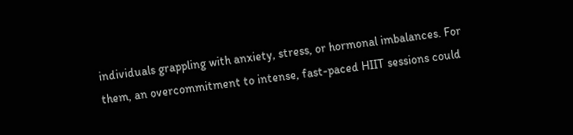individuals grappling with anxiety, stress, or hormonal imbalances. For them, an overcommitment to intense, fast-paced HIIT sessions could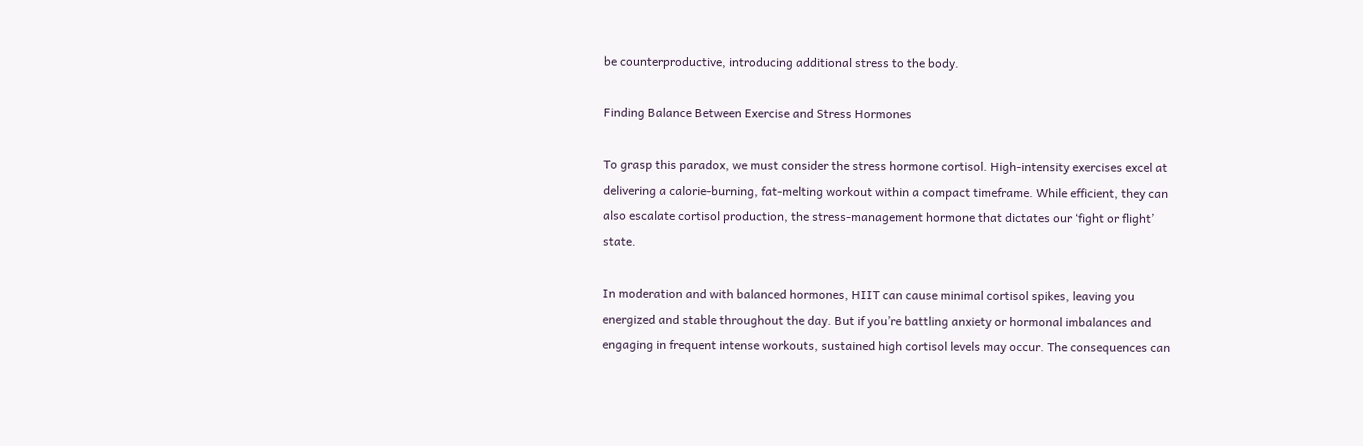be counterproductive, introducing additional stress to the body.

Finding Balance Between Exercise and Stress Hormones

To grasp this paradox, we must consider the stress hormone cortisol. High-intensity exercises excel at delivering a calorie-burning, fat-melting workout within a compact timeframe. While efficient, they can also escalate cortisol production, the stress-management hormone that dictates our ‘fight or flight’ state.

In moderation and with balanced hormones, HIIT can cause minimal cortisol spikes, leaving you energized and stable throughout the day. But if you’re battling anxiety or hormonal imbalances and engaging in frequent intense workouts, sustained high cortisol levels may occur. The consequences can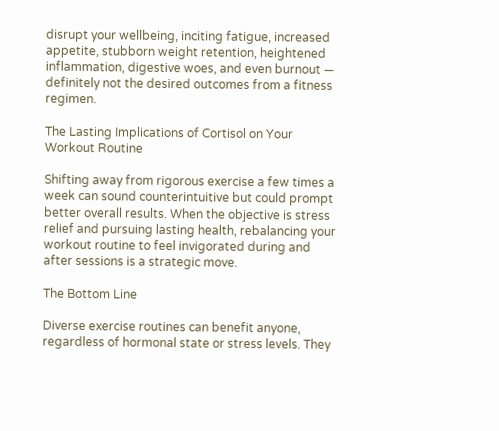disrupt your wellbeing, inciting fatigue, increased appetite, stubborn weight retention, heightened inflammation, digestive woes, and even burnout — definitely not the desired outcomes from a fitness regimen.

The Lasting Implications of Cortisol on Your Workout Routine

Shifting away from rigorous exercise a few times a week can sound counterintuitive but could prompt better overall results. When the objective is stress relief and pursuing lasting health, rebalancing your workout routine to feel invigorated during and after sessions is a strategic move.

The Bottom Line

Diverse exercise routines can benefit anyone, regardless of hormonal state or stress levels. They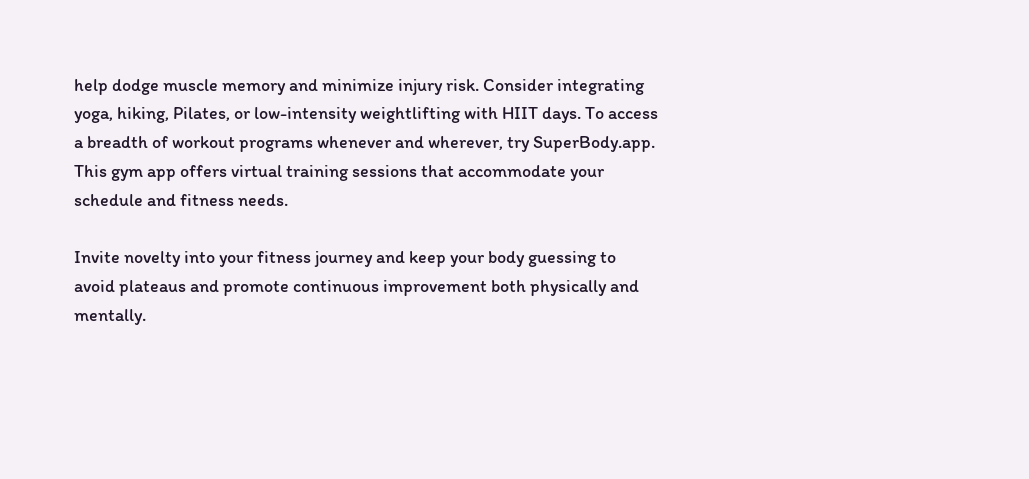help dodge muscle memory and minimize injury risk. Consider integrating yoga, hiking, Pilates, or low-intensity weightlifting with HIIT days. To access a breadth of workout programs whenever and wherever, try SuperBody.app. This gym app offers virtual training sessions that accommodate your schedule and fitness needs.

Invite novelty into your fitness journey and keep your body guessing to avoid plateaus and promote continuous improvement both physically and mentally.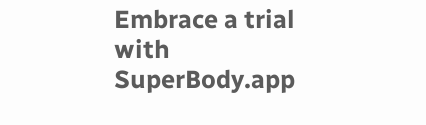Embrace a trial with SuperBody.app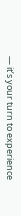— it’s your turn to experience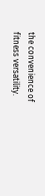the convenience of fitness versatility.